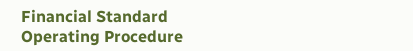Financial Standard Operating Procedure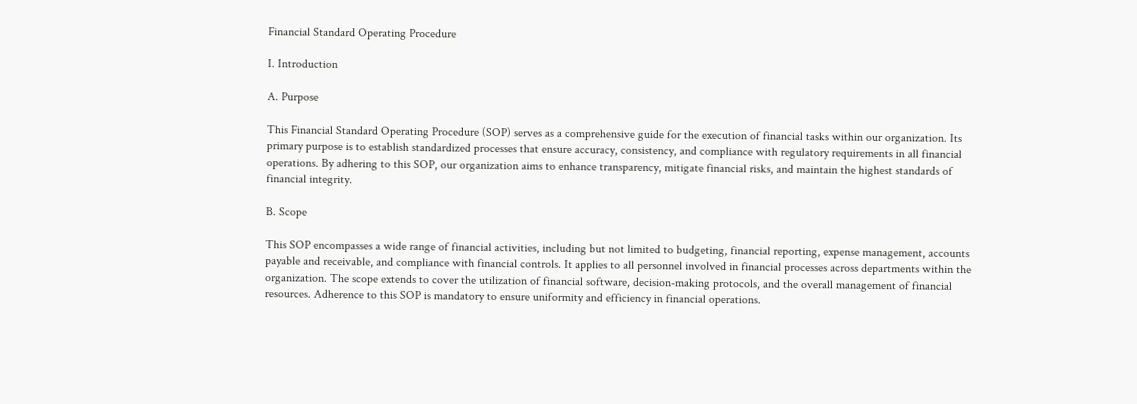Financial Standard Operating Procedure

I. Introduction

A. Purpose

This Financial Standard Operating Procedure (SOP) serves as a comprehensive guide for the execution of financial tasks within our organization. Its primary purpose is to establish standardized processes that ensure accuracy, consistency, and compliance with regulatory requirements in all financial operations. By adhering to this SOP, our organization aims to enhance transparency, mitigate financial risks, and maintain the highest standards of financial integrity.

B. Scope

This SOP encompasses a wide range of financial activities, including but not limited to budgeting, financial reporting, expense management, accounts payable and receivable, and compliance with financial controls. It applies to all personnel involved in financial processes across departments within the organization. The scope extends to cover the utilization of financial software, decision-making protocols, and the overall management of financial resources. Adherence to this SOP is mandatory to ensure uniformity and efficiency in financial operations.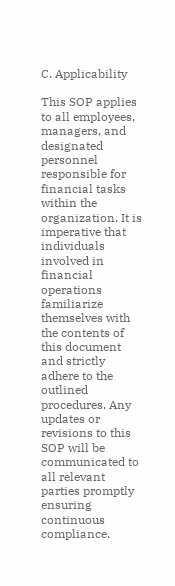C. Applicability

This SOP applies to all employees, managers, and designated personnel responsible for financial tasks within the organization. It is imperative that individuals involved in financial operations familiarize themselves with the contents of this document and strictly adhere to the outlined procedures. Any updates or revisions to this SOP will be communicated to all relevant parties promptly ensuring continuous compliance.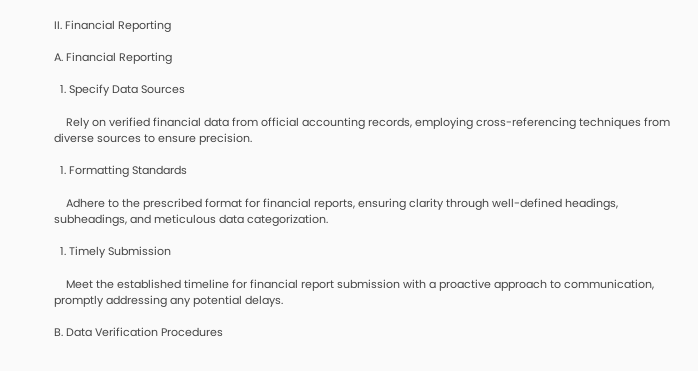II. Financial Reporting

A. Financial Reporting

  1. Specify Data Sources

    Rely on verified financial data from official accounting records, employing cross-referencing techniques from diverse sources to ensure precision.

  1. Formatting Standards

    Adhere to the prescribed format for financial reports, ensuring clarity through well-defined headings, subheadings, and meticulous data categorization.

  1. Timely Submission

    Meet the established timeline for financial report submission with a proactive approach to communication, promptly addressing any potential delays.

B. Data Verification Procedures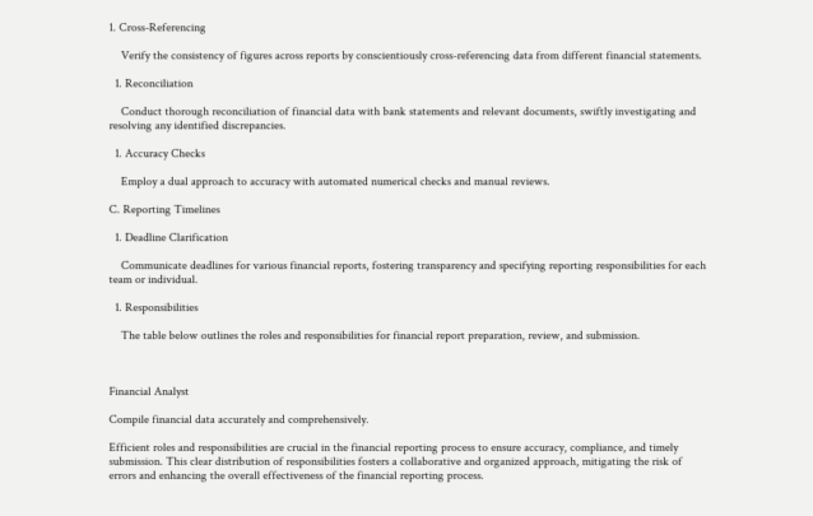1. Cross-Referencing

    Verify the consistency of figures across reports by conscientiously cross-referencing data from different financial statements.

  1. Reconciliation

    Conduct thorough reconciliation of financial data with bank statements and relevant documents, swiftly investigating and resolving any identified discrepancies.

  1. Accuracy Checks

    Employ a dual approach to accuracy with automated numerical checks and manual reviews.

C. Reporting Timelines

  1. Deadline Clarification

    Communicate deadlines for various financial reports, fostering transparency and specifying reporting responsibilities for each team or individual.

  1. Responsibilities

    The table below outlines the roles and responsibilities for financial report preparation, review, and submission.



Financial Analyst

Compile financial data accurately and comprehensively.

Efficient roles and responsibilities are crucial in the financial reporting process to ensure accuracy, compliance, and timely submission. This clear distribution of responsibilities fosters a collaborative and organized approach, mitigating the risk of errors and enhancing the overall effectiveness of the financial reporting process.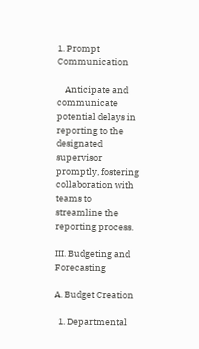1. Prompt Communication

    Anticipate and communicate potential delays in reporting to the designated supervisor promptly, fostering collaboration with teams to streamline the reporting process.

III. Budgeting and Forecasting

A. Budget Creation

  1. Departmental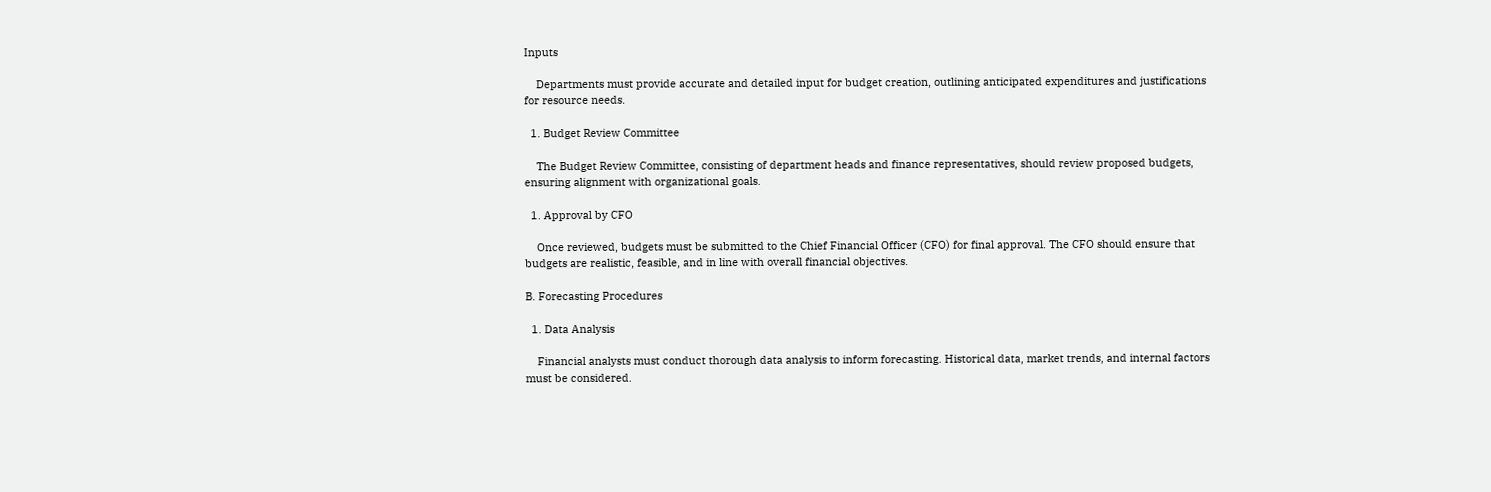Inputs

    Departments must provide accurate and detailed input for budget creation, outlining anticipated expenditures and justifications for resource needs.

  1. Budget Review Committee

    The Budget Review Committee, consisting of department heads and finance representatives, should review proposed budgets, ensuring alignment with organizational goals.

  1. Approval by CFO

    Once reviewed, budgets must be submitted to the Chief Financial Officer (CFO) for final approval. The CFO should ensure that budgets are realistic, feasible, and in line with overall financial objectives.

B. Forecasting Procedures

  1. Data Analysis

    Financial analysts must conduct thorough data analysis to inform forecasting. Historical data, market trends, and internal factors must be considered.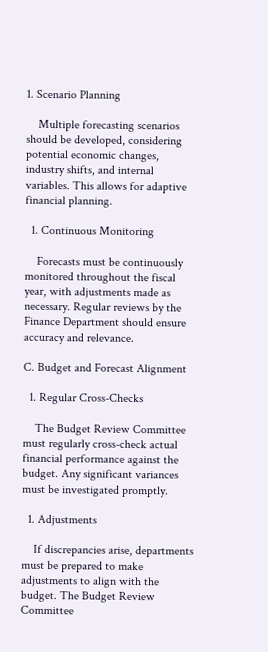1. Scenario Planning

    Multiple forecasting scenarios should be developed, considering potential economic changes, industry shifts, and internal variables. This allows for adaptive financial planning.

  1. Continuous Monitoring

    Forecasts must be continuously monitored throughout the fiscal year, with adjustments made as necessary. Regular reviews by the Finance Department should ensure accuracy and relevance.

C. Budget and Forecast Alignment

  1. Regular Cross-Checks

    The Budget Review Committee must regularly cross-check actual financial performance against the budget. Any significant variances must be investigated promptly.

  1. Adjustments

    If discrepancies arise, departments must be prepared to make adjustments to align with the budget. The Budget Review Committee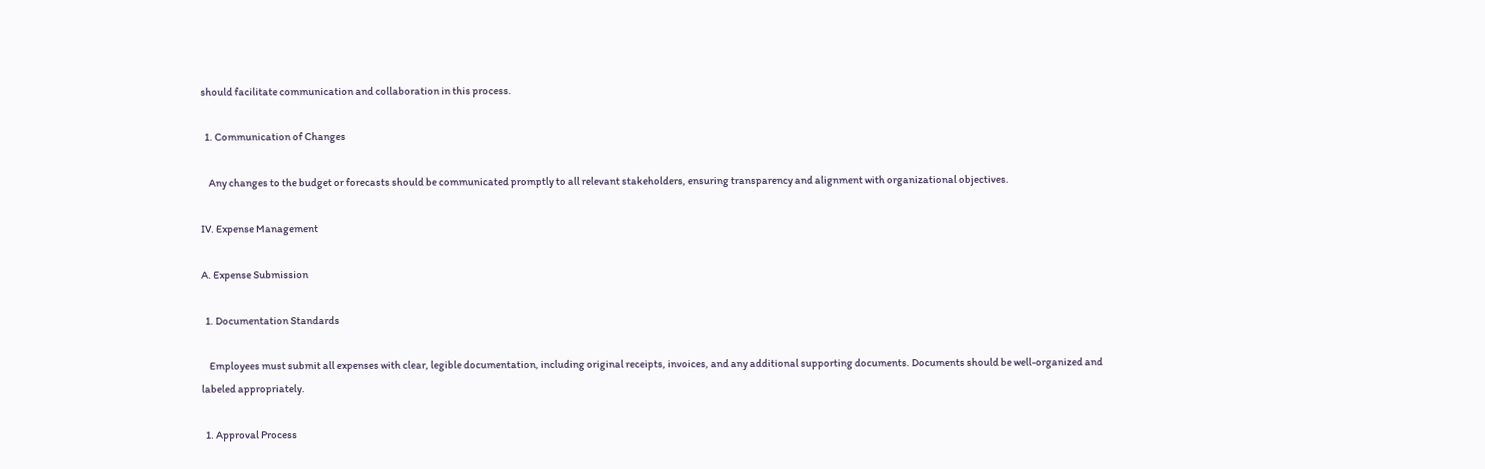should facilitate communication and collaboration in this process.

  1. Communication of Changes

    Any changes to the budget or forecasts should be communicated promptly to all relevant stakeholders, ensuring transparency and alignment with organizational objectives.

IV. Expense Management

A. Expense Submission

  1. Documentation Standards

    Employees must submit all expenses with clear, legible documentation, including original receipts, invoices, and any additional supporting documents. Documents should be well-organized and labeled appropriately.

  1. Approval Process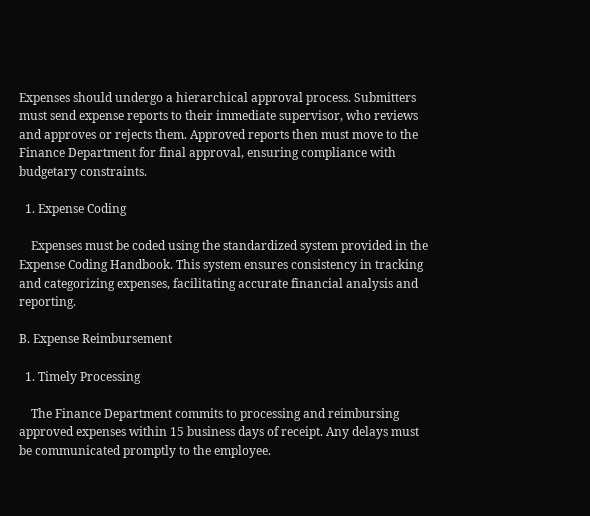Expenses should undergo a hierarchical approval process. Submitters must send expense reports to their immediate supervisor, who reviews and approves or rejects them. Approved reports then must move to the Finance Department for final approval, ensuring compliance with budgetary constraints.

  1. Expense Coding

    Expenses must be coded using the standardized system provided in the Expense Coding Handbook. This system ensures consistency in tracking and categorizing expenses, facilitating accurate financial analysis and reporting.

B. Expense Reimbursement

  1. Timely Processing

    The Finance Department commits to processing and reimbursing approved expenses within 15 business days of receipt. Any delays must be communicated promptly to the employee.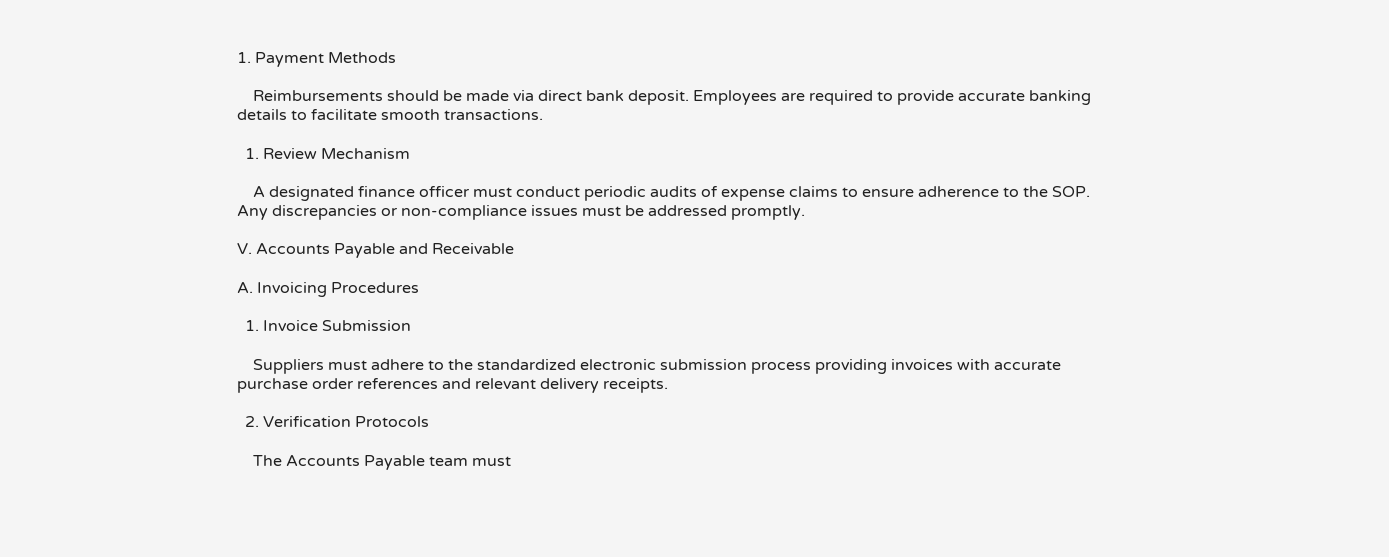1. Payment Methods

    Reimbursements should be made via direct bank deposit. Employees are required to provide accurate banking details to facilitate smooth transactions.

  1. Review Mechanism

    A designated finance officer must conduct periodic audits of expense claims to ensure adherence to the SOP. Any discrepancies or non-compliance issues must be addressed promptly.

V. Accounts Payable and Receivable

A. Invoicing Procedures

  1. Invoice Submission

    Suppliers must adhere to the standardized electronic submission process providing invoices with accurate purchase order references and relevant delivery receipts.

  2. Verification Protocols

    The Accounts Payable team must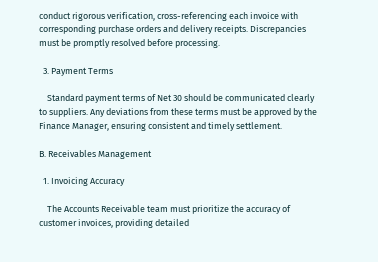conduct rigorous verification, cross-referencing each invoice with corresponding purchase orders and delivery receipts. Discrepancies must be promptly resolved before processing.

  3. Payment Terms

    Standard payment terms of Net 30 should be communicated clearly to suppliers. Any deviations from these terms must be approved by the Finance Manager, ensuring consistent and timely settlement.

B. Receivables Management

  1. Invoicing Accuracy

    The Accounts Receivable team must prioritize the accuracy of customer invoices, providing detailed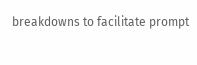breakdowns to facilitate prompt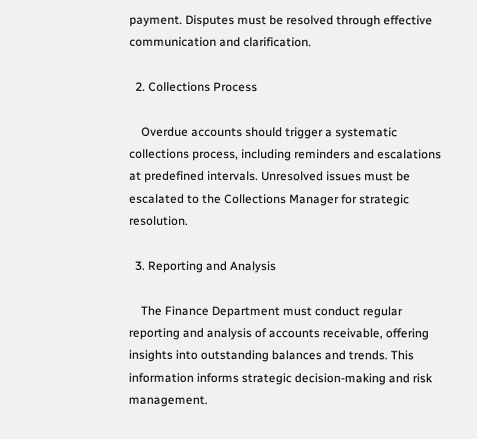payment. Disputes must be resolved through effective communication and clarification.

  2. Collections Process

    Overdue accounts should trigger a systematic collections process, including reminders and escalations at predefined intervals. Unresolved issues must be escalated to the Collections Manager for strategic resolution.

  3. Reporting and Analysis

    The Finance Department must conduct regular reporting and analysis of accounts receivable, offering insights into outstanding balances and trends. This information informs strategic decision-making and risk management.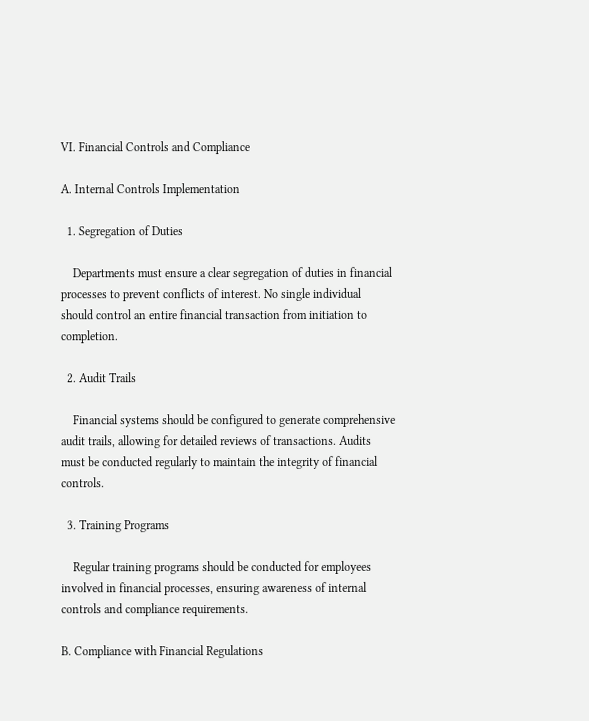VI. Financial Controls and Compliance

A. Internal Controls Implementation

  1. Segregation of Duties

    Departments must ensure a clear segregation of duties in financial processes to prevent conflicts of interest. No single individual should control an entire financial transaction from initiation to completion.

  2. Audit Trails

    Financial systems should be configured to generate comprehensive audit trails, allowing for detailed reviews of transactions. Audits must be conducted regularly to maintain the integrity of financial controls.

  3. Training Programs

    Regular training programs should be conducted for employees involved in financial processes, ensuring awareness of internal controls and compliance requirements.

B. Compliance with Financial Regulations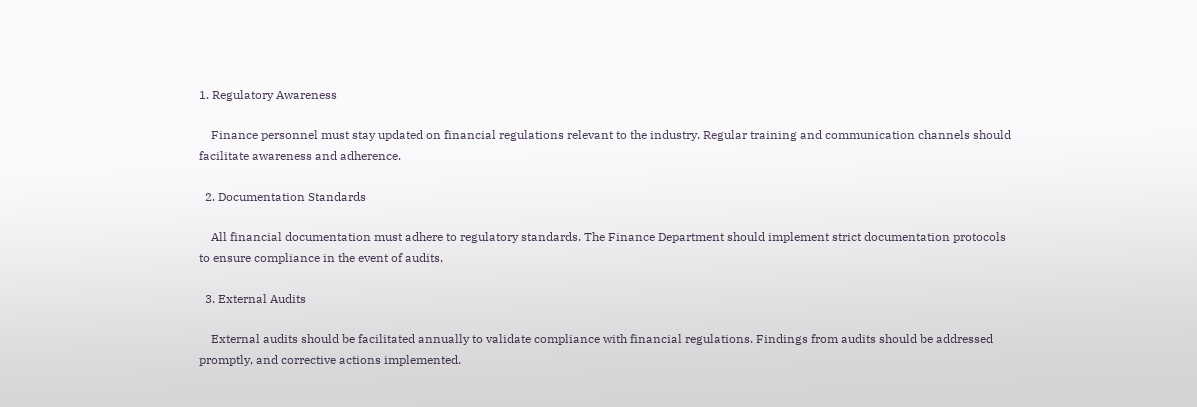1. Regulatory Awareness

    Finance personnel must stay updated on financial regulations relevant to the industry. Regular training and communication channels should facilitate awareness and adherence.

  2. Documentation Standards

    All financial documentation must adhere to regulatory standards. The Finance Department should implement strict documentation protocols to ensure compliance in the event of audits.

  3. External Audits

    External audits should be facilitated annually to validate compliance with financial regulations. Findings from audits should be addressed promptly, and corrective actions implemented.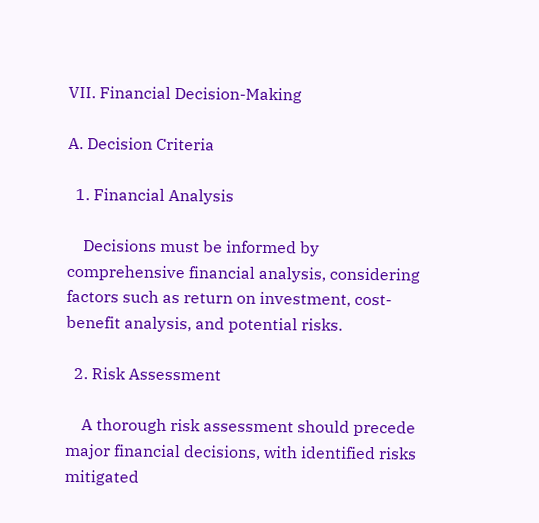VII. Financial Decision-Making

A. Decision Criteria

  1. Financial Analysis

    Decisions must be informed by comprehensive financial analysis, considering factors such as return on investment, cost-benefit analysis, and potential risks.

  2. Risk Assessment

    A thorough risk assessment should precede major financial decisions, with identified risks mitigated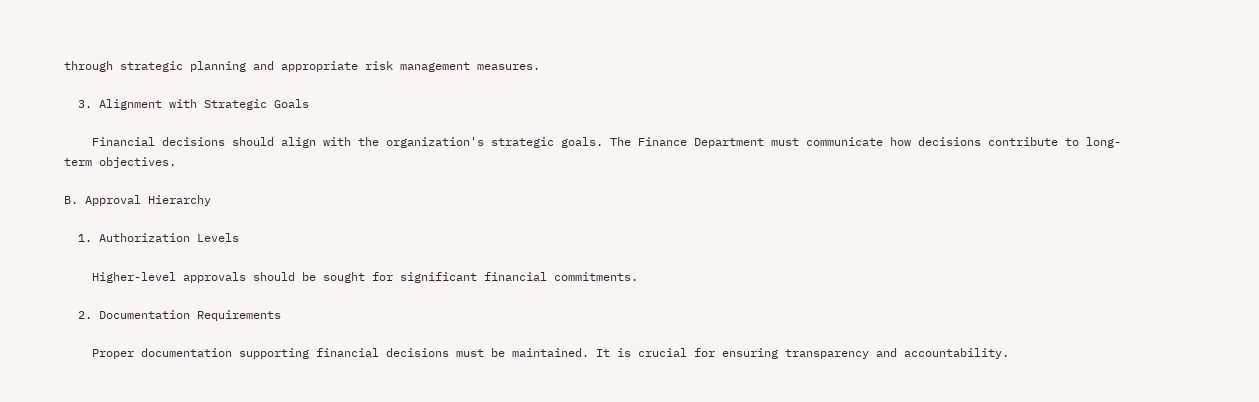through strategic planning and appropriate risk management measures.

  3. Alignment with Strategic Goals

    Financial decisions should align with the organization's strategic goals. The Finance Department must communicate how decisions contribute to long-term objectives.

B. Approval Hierarchy

  1. Authorization Levels

    Higher-level approvals should be sought for significant financial commitments.

  2. Documentation Requirements

    Proper documentation supporting financial decisions must be maintained. It is crucial for ensuring transparency and accountability.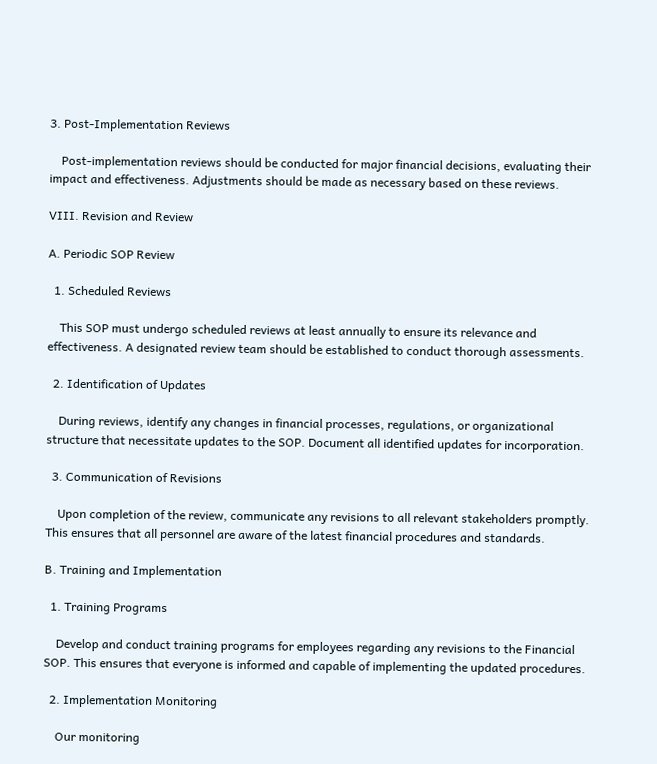3. Post-Implementation Reviews

    Post-implementation reviews should be conducted for major financial decisions, evaluating their impact and effectiveness. Adjustments should be made as necessary based on these reviews.

VIII. Revision and Review

A. Periodic SOP Review

  1. Scheduled Reviews

    This SOP must undergo scheduled reviews at least annually to ensure its relevance and effectiveness. A designated review team should be established to conduct thorough assessments.

  2. Identification of Updates

    During reviews, identify any changes in financial processes, regulations, or organizational structure that necessitate updates to the SOP. Document all identified updates for incorporation.

  3. Communication of Revisions

    Upon completion of the review, communicate any revisions to all relevant stakeholders promptly. This ensures that all personnel are aware of the latest financial procedures and standards.

B. Training and Implementation

  1. Training Programs

    Develop and conduct training programs for employees regarding any revisions to the Financial SOP. This ensures that everyone is informed and capable of implementing the updated procedures.

  2. Implementation Monitoring

    Our monitoring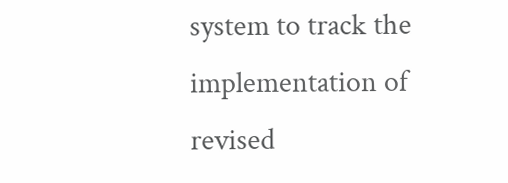system to track the implementation of revised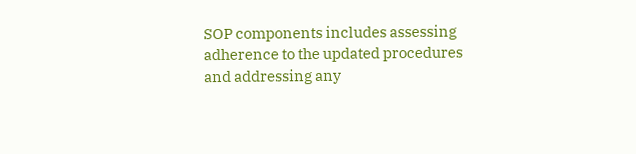SOP components includes assessing adherence to the updated procedures and addressing any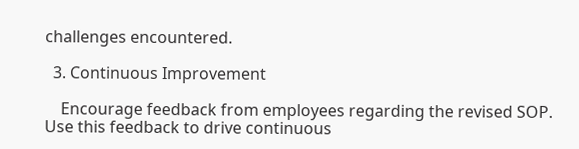challenges encountered.

  3. Continuous Improvement

    Encourage feedback from employees regarding the revised SOP. Use this feedback to drive continuous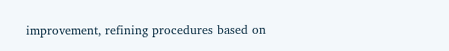improvement, refining procedures based on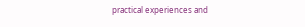practical experiences and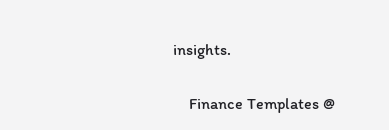insights.

    Finance Templates @